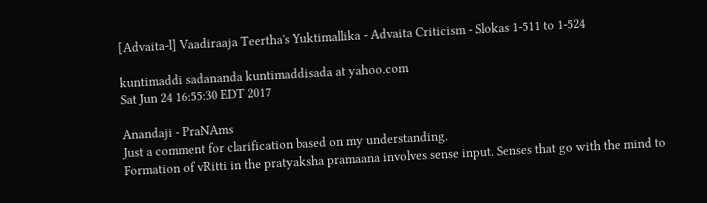[Advaita-l] Vaadiraaja Teertha's Yuktimallika - Advaita Criticism - Slokas 1-511 to 1-524

kuntimaddi sadananda kuntimaddisada at yahoo.com
Sat Jun 24 16:55:30 EDT 2017

Anandaji - PraNAms
Just a comment for clarification based on my understanding.
Formation of vRitti in the pratyaksha pramaana involves sense input. Senses that go with the mind to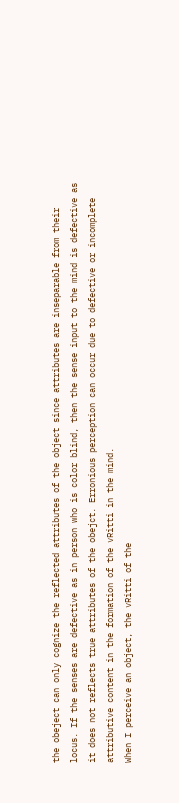the obeject can only cognize the reflected attributes of the object since attributes are inseparable from their locus. If the senses are defective as in person who is color blind, then the sense input to the mind is defective as it does not reflects true attributes of the obejct. Erronious perception can occur due to defective or incomplete attributive content in the formation of the vRitti in the mind.
When I perceive an object, the vRitti of the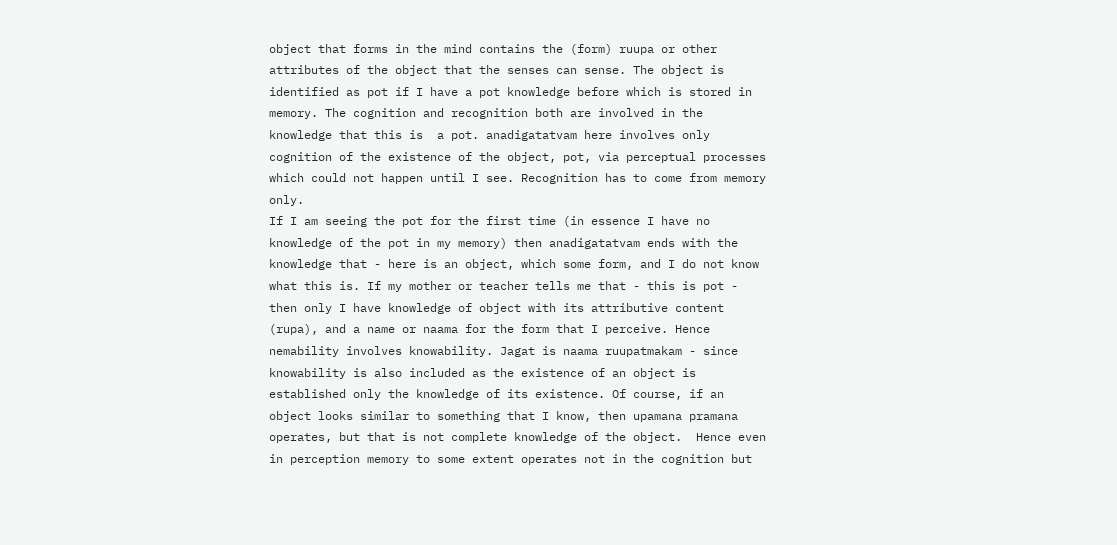object that forms in the mind contains the (form) ruupa or other attributes of the object that the senses can sense. The object is identified as pot if I have a pot knowledge before which is stored in memory. The cognition and recognition both are involved in the knowledge that this is  a pot. anadigatatvam here involves only cognition of the existence of the object, pot, via perceptual processes which could not happen until I see. Recognition has to come from memory only.
If I am seeing the pot for the first time (in essence I have no knowledge of the pot in my memory) then anadigatatvam ends with the knowledge that - here is an object, which some form, and I do not know what this is. If my mother or teacher tells me that - this is pot - then only I have knowledge of object with its attributive content (rupa), and a name or naama for the form that I perceive. Hence nemability involves knowability. Jagat is naama ruupatmakam - since knowability is also included as the existence of an object is established only the knowledge of its existence. Of course, if an object looks similar to something that I know, then upamana pramana operates, but that is not complete knowledge of the object.  Hence even in perception memory to some extent operates not in the cognition but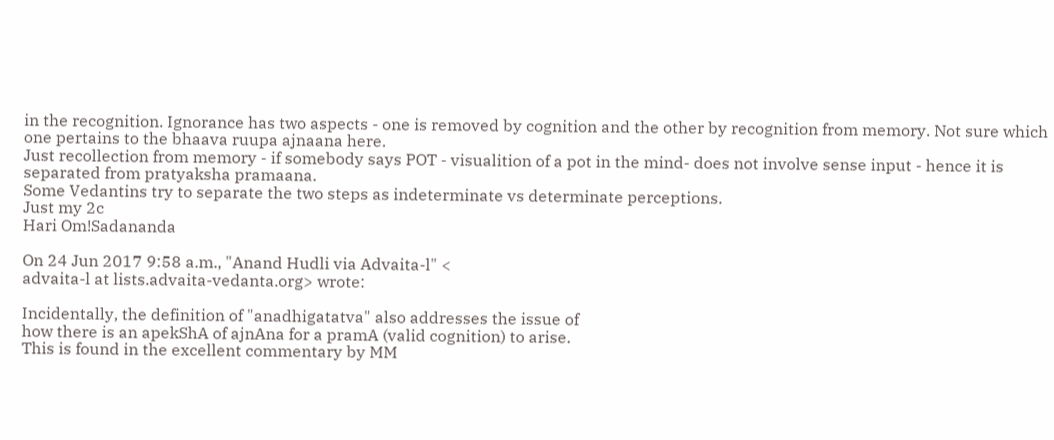in the recognition. Ignorance has two aspects - one is removed by cognition and the other by recognition from memory. Not sure which one pertains to the bhaava ruupa ajnaana here.
Just recollection from memory - if somebody says POT - visualition of a pot in the mind- does not involve sense input - hence it is separated from pratyaksha pramaana.
Some Vedantins try to separate the two steps as indeterminate vs determinate perceptions.
Just my 2c
Hari Om!Sadananda

On 24 Jun 2017 9:58 a.m., "Anand Hudli via Advaita-l" <
advaita-l at lists.advaita-vedanta.org> wrote:

Incidentally, the definition of "anadhigatatva" also addresses the issue of
how there is an apekShA of ajnAna for a pramA (valid cognition) to arise.
This is found in the excellent commentary by MM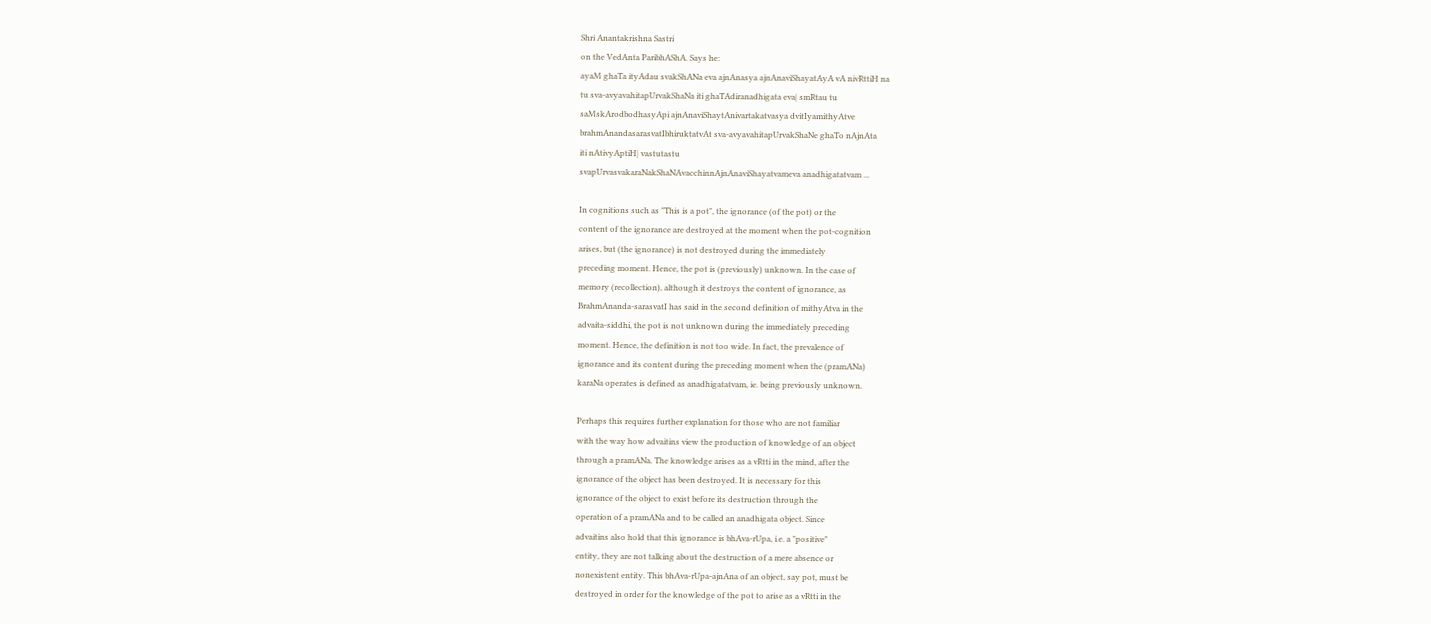Shri Anantakrishna Sastri
on the VedAnta ParibhAShA. Says he:
ayaM ghaTa ityAdau svakShANa eva ajnAnasya ajnAnaviShayatAyA vA nivRttiH na
tu sva-avyavahitapUrvakShaNa iti ghaTAdiranadhigata eva| smRtau tu
saMskArodbodhasyApi ajnAnaviShaytAnivartakatvasya dvitIyamithyAtve
brahmAnandasarasvatIbhiruktatvAt sva-avyavahitapUrvakShaNe ghaTo nAjnAta
iti nAtivyAptiH| vastutastu
svapUrvasvakaraNakShaNAvacchinnAjnAnaviShayatvameva anadhigatatvam ...

In cognitions such as "This is a pot", the ignorance (of the pot) or the
content of the ignorance are destroyed at the moment when the pot-cognition
arises, but (the ignorance) is not destroyed during the immediately
preceding moment. Hence, the pot is (previously) unknown. In the case of
memory (recollection), although it destroys the content of ignorance, as
BrahmAnanda-sarasvatI has said in the second definition of mithyAtva in the
advaita-siddhi, the pot is not unknown during the immediately preceding
moment. Hence, the definition is not too wide. In fact, the prevalence of
ignorance and its content during the preceding moment when the (pramANa)
karaNa operates is defined as anadhigatatvam, ie. being previously unknown.

Perhaps this requires further explanation for those who are not familiar
with the way how advaitins view the production of knowledge of an object
through a pramANa. The knowledge arises as a vRtti in the mind, after the
ignorance of the object has been destroyed. It is necessary for this
ignorance of the object to exist before its destruction through the
operation of a pramANa and to be called an anadhigata object. Since
advaitins also hold that this ignorance is bhAva-rUpa, i.e. a "positive"
entity, they are not talking about the destruction of a mere absence or
nonexistent entity. This bhAva-rUpa-ajnAna of an object, say pot, must be
destroyed in order for the knowledge of the pot to arise as a vRtti in the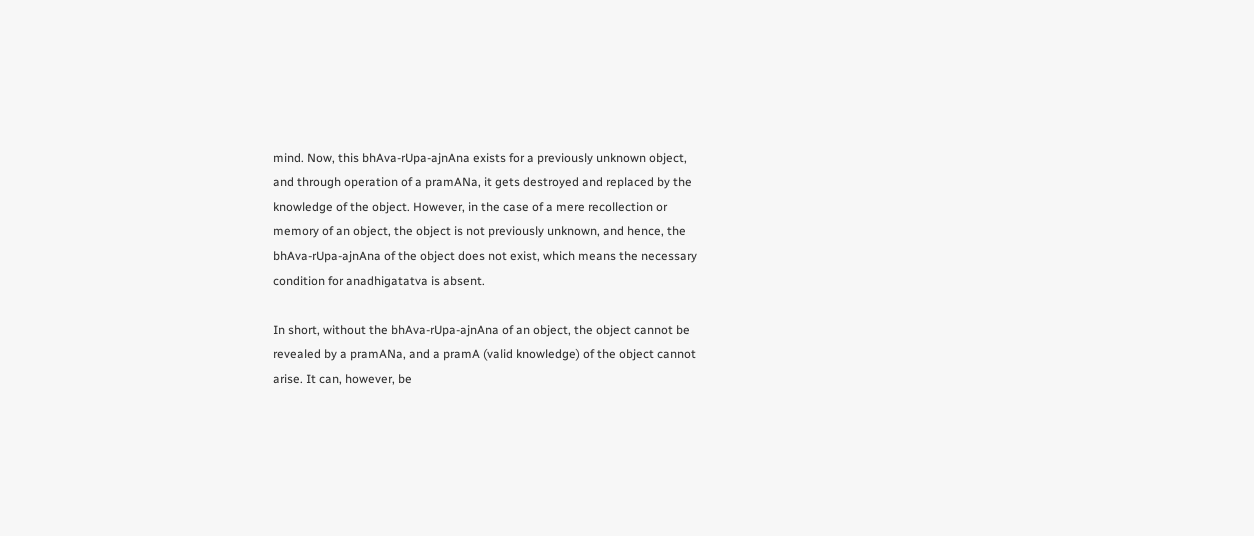mind. Now, this bhAva-rUpa-ajnAna exists for a previously unknown object,
and through operation of a pramANa, it gets destroyed and replaced by the
knowledge of the object. However, in the case of a mere recollection or
memory of an object, the object is not previously unknown, and hence, the
bhAva-rUpa-ajnAna of the object does not exist, which means the necessary
condition for anadhigatatva is absent.

In short, without the bhAva-rUpa-ajnAna of an object, the object cannot be
revealed by a pramANa, and a pramA (valid knowledge) of the object cannot
arise. It can, however, be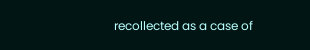recollected as a case of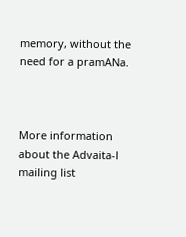memory, without the
need for a pramANa.



More information about the Advaita-l mailing list